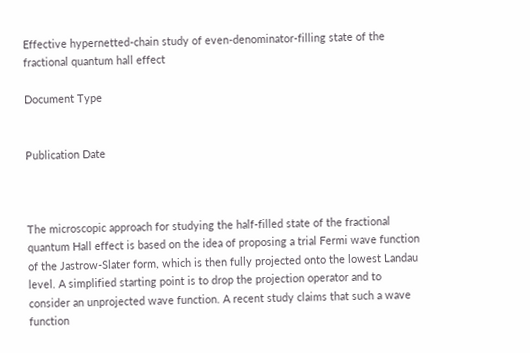Effective hypernetted-chain study of even-denominator-filling state of the fractional quantum hall effect

Document Type


Publication Date



The microscopic approach for studying the half-filled state of the fractional quantum Hall effect is based on the idea of proposing a trial Fermi wave function of the Jastrow-Slater form, which is then fully projected onto the lowest Landau level. A simplified starting point is to drop the projection operator and to consider an unprojected wave function. A recent study claims that such a wave function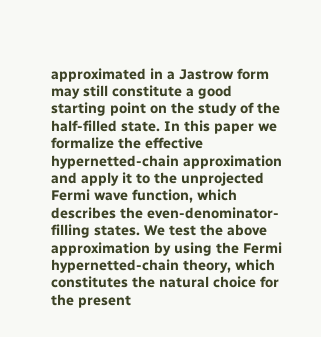approximated in a Jastrow form may still constitute a good starting point on the study of the half-filled state. In this paper we formalize the effective hypernetted-chain approximation and apply it to the unprojected Fermi wave function, which describes the even-denominator-filling states. We test the above approximation by using the Fermi hypernetted-chain theory, which constitutes the natural choice for the present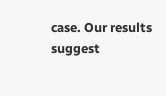case. Our results suggest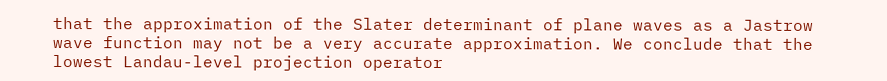that the approximation of the Slater determinant of plane waves as a Jastrow wave function may not be a very accurate approximation. We conclude that the lowest Landau-level projection operator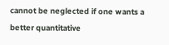cannot be neglected if one wants a better quantitative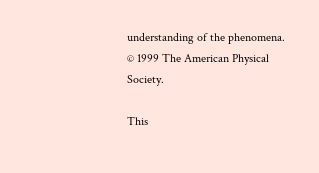understanding of the phenomena. © 1999 The American Physical Society.

This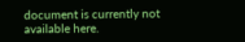document is currently not available here.